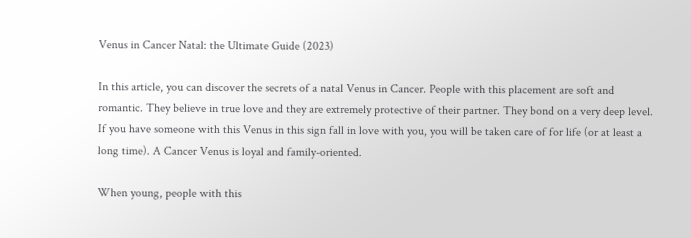Venus in Cancer Natal: the Ultimate Guide (2023)

In this article, you can discover the secrets of a natal Venus in Cancer. People with this placement are soft and romantic. They believe in true love and they are extremely protective of their partner. They bond on a very deep level. If you have someone with this Venus in this sign fall in love with you, you will be taken care of for life (or at least a long time). A Cancer Venus is loyal and family-oriented.

When young, people with this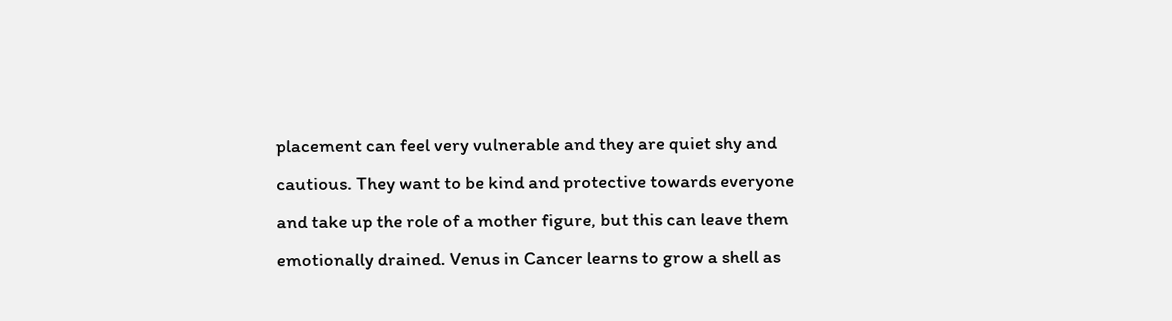placement can feel very vulnerable and they are quiet shy and cautious. They want to be kind and protective towards everyone and take up the role of a mother figure, but this can leave them emotionally drained. Venus in Cancer learns to grow a shell as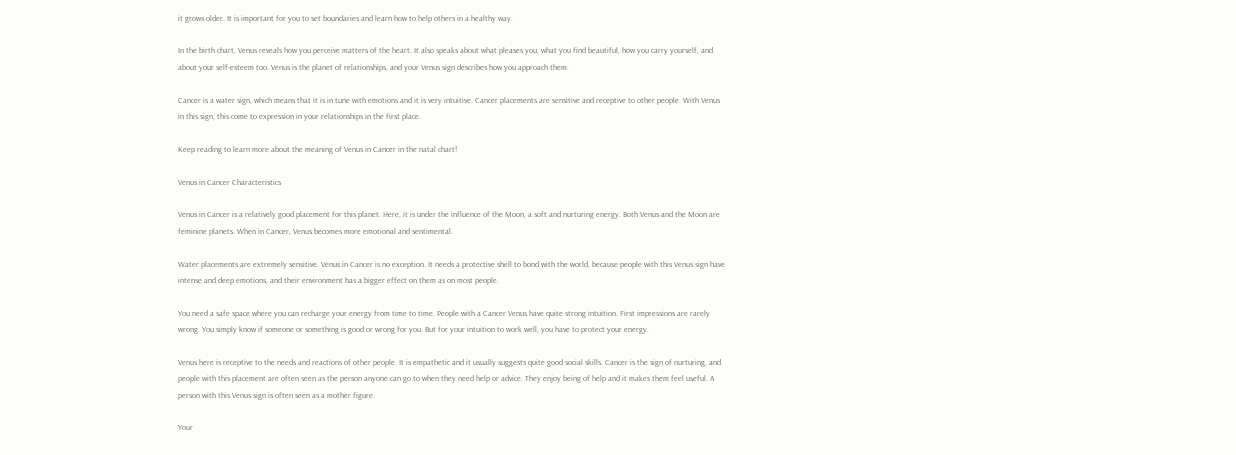it grows older. It is important for you to set boundaries and learn how to help others in a healthy way.

In the birth chart, Venus reveals how you perceive matters of the heart. It also speaks about what pleases you, what you find beautiful, how you carry yourself, and about your self-esteem too. Venus is the planet of relationships, and your Venus sign describes how you approach them.

Cancer is a water sign, which means that it is in tune with emotions and it is very intuitive. Cancer placements are sensitive and receptive to other people. With Venus in this sign, this come to expression in your relationships in the first place.

Keep reading to learn more about the meaning of Venus in Cancer in the natal chart!

Venus in Cancer Characteristics

Venus in Cancer is a relatively good placement for this planet. Here, it is under the influence of the Moon, a soft and nurturing energy. Both Venus and the Moon are feminine planets. When in Cancer, Venus becomes more emotional and sentimental.

Water placements are extremely sensitive. Venus in Cancer is no exception. It needs a protective shell to bond with the world, because people with this Venus sign have intense and deep emotions, and their environment has a bigger effect on them as on most people.

You need a safe space where you can recharge your energy from time to time. People with a Cancer Venus have quite strong intuition. First impressions are rarely wrong. You simply know if someone or something is good or wrong for you. But for your intuition to work well, you have to protect your energy.

Venus here is receptive to the needs and reactions of other people. It is empathetic and it usually suggests quite good social skills. Cancer is the sign of nurturing, and people with this placement are often seen as the person anyone can go to when they need help or advice. They enjoy being of help and it makes them feel useful. A person with this Venus sign is often seen as a mother figure.

Your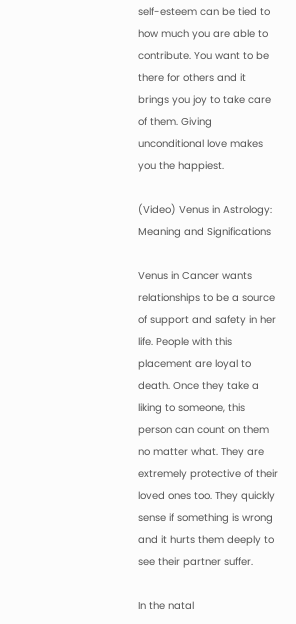self-esteem can be tied to how much you are able to contribute. You want to be there for others and it brings you joy to take care of them. Giving unconditional love makes you the happiest.

(Video) Venus in Astrology: Meaning and Significations

Venus in Cancer wants relationships to be a source of support and safety in her life. People with this placement are loyal to death. Once they take a liking to someone, this person can count on them no matter what. They are extremely protective of their loved ones too. They quickly sense if something is wrong and it hurts them deeply to see their partner suffer.

In the natal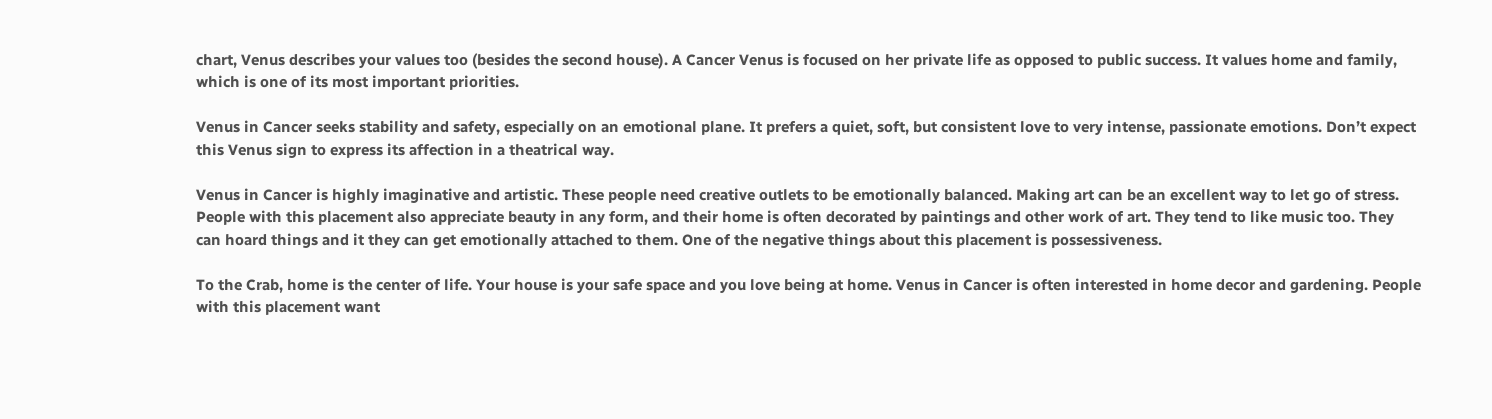chart, Venus describes your values too (besides the second house). A Cancer Venus is focused on her private life as opposed to public success. It values home and family, which is one of its most important priorities.

Venus in Cancer seeks stability and safety, especially on an emotional plane. It prefers a quiet, soft, but consistent love to very intense, passionate emotions. Don’t expect this Venus sign to express its affection in a theatrical way.

Venus in Cancer is highly imaginative and artistic. These people need creative outlets to be emotionally balanced. Making art can be an excellent way to let go of stress. People with this placement also appreciate beauty in any form, and their home is often decorated by paintings and other work of art. They tend to like music too. They can hoard things and it they can get emotionally attached to them. One of the negative things about this placement is possessiveness.

To the Crab, home is the center of life. Your house is your safe space and you love being at home. Venus in Cancer is often interested in home decor and gardening. People with this placement want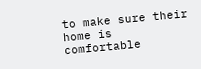to make sure their home is comfortable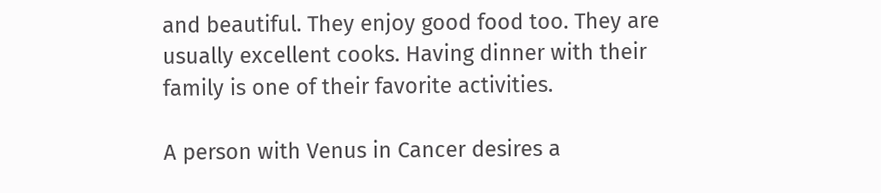and beautiful. They enjoy good food too. They are usually excellent cooks. Having dinner with their family is one of their favorite activities.

A person with Venus in Cancer desires a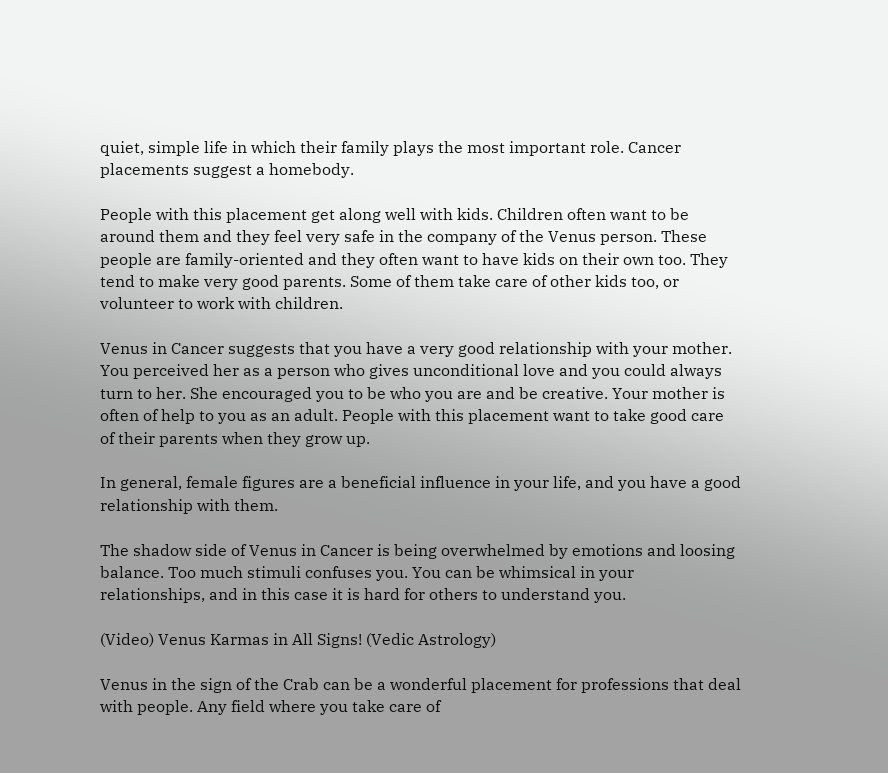quiet, simple life in which their family plays the most important role. Cancer placements suggest a homebody.

People with this placement get along well with kids. Children often want to be around them and they feel very safe in the company of the Venus person. These people are family-oriented and they often want to have kids on their own too. They tend to make very good parents. Some of them take care of other kids too, or volunteer to work with children.

Venus in Cancer suggests that you have a very good relationship with your mother. You perceived her as a person who gives unconditional love and you could always turn to her. She encouraged you to be who you are and be creative. Your mother is often of help to you as an adult. People with this placement want to take good care of their parents when they grow up.

In general, female figures are a beneficial influence in your life, and you have a good relationship with them.

The shadow side of Venus in Cancer is being overwhelmed by emotions and loosing balance. Too much stimuli confuses you. You can be whimsical in your relationships, and in this case it is hard for others to understand you.

(Video) Venus Karmas in All Signs! (Vedic Astrology)

Venus in the sign of the Crab can be a wonderful placement for professions that deal with people. Any field where you take care of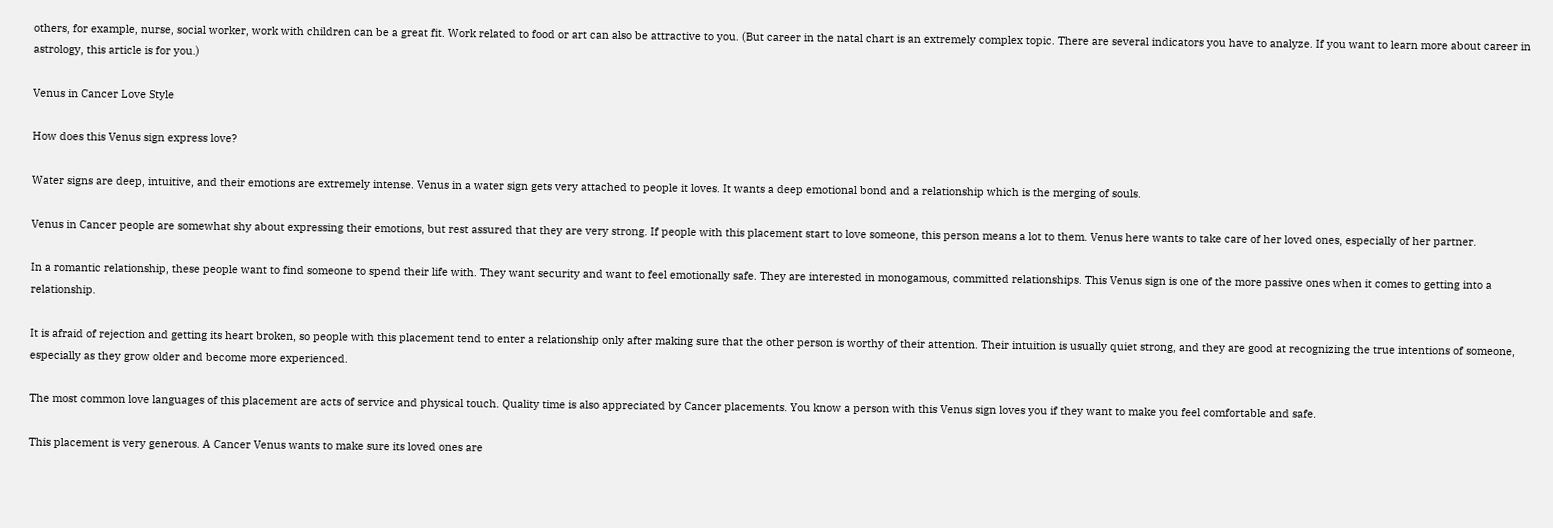others, for example, nurse, social worker, work with children can be a great fit. Work related to food or art can also be attractive to you. (But career in the natal chart is an extremely complex topic. There are several indicators you have to analyze. If you want to learn more about career in astrology, this article is for you.)

Venus in Cancer Love Style

How does this Venus sign express love?

Water signs are deep, intuitive, and their emotions are extremely intense. Venus in a water sign gets very attached to people it loves. It wants a deep emotional bond and a relationship which is the merging of souls.

Venus in Cancer people are somewhat shy about expressing their emotions, but rest assured that they are very strong. If people with this placement start to love someone, this person means a lot to them. Venus here wants to take care of her loved ones, especially of her partner.

In a romantic relationship, these people want to find someone to spend their life with. They want security and want to feel emotionally safe. They are interested in monogamous, committed relationships. This Venus sign is one of the more passive ones when it comes to getting into a relationship.

It is afraid of rejection and getting its heart broken, so people with this placement tend to enter a relationship only after making sure that the other person is worthy of their attention. Their intuition is usually quiet strong, and they are good at recognizing the true intentions of someone, especially as they grow older and become more experienced.

The most common love languages of this placement are acts of service and physical touch. Quality time is also appreciated by Cancer placements. You know a person with this Venus sign loves you if they want to make you feel comfortable and safe.

This placement is very generous. A Cancer Venus wants to make sure its loved ones are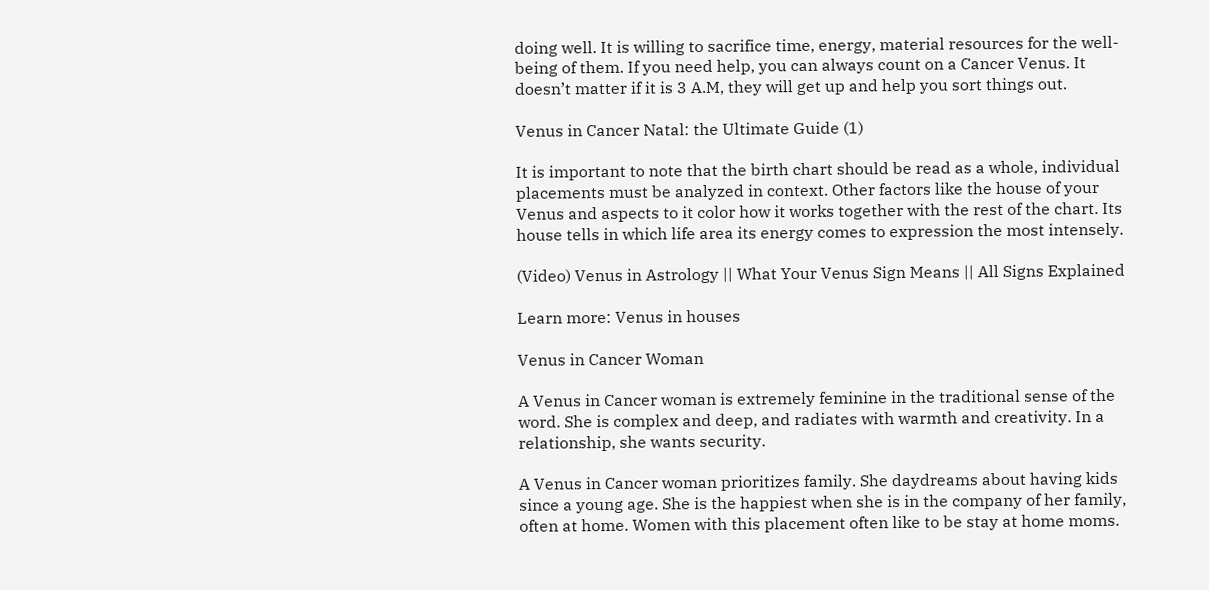doing well. It is willing to sacrifice time, energy, material resources for the well-being of them. If you need help, you can always count on a Cancer Venus. It doesn’t matter if it is 3 A.M, they will get up and help you sort things out.

Venus in Cancer Natal: the Ultimate Guide (1)

It is important to note that the birth chart should be read as a whole, individual placements must be analyzed in context. Other factors like the house of your Venus and aspects to it color how it works together with the rest of the chart. Its house tells in which life area its energy comes to expression the most intensely.

(Video) Venus in Astrology || What Your Venus Sign Means || All Signs Explained

Learn more: Venus in houses

Venus in Cancer Woman

A Venus in Cancer woman is extremely feminine in the traditional sense of the word. She is complex and deep, and radiates with warmth and creativity. In a relationship, she wants security.

A Venus in Cancer woman prioritizes family. She daydreams about having kids since a young age. She is the happiest when she is in the company of her family, often at home. Women with this placement often like to be stay at home moms.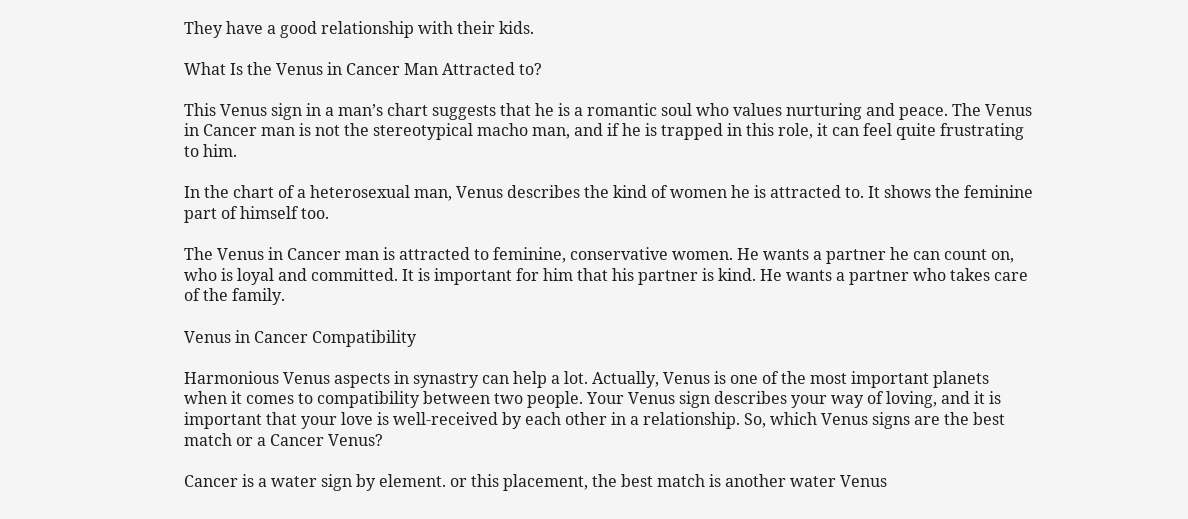They have a good relationship with their kids.

What Is the Venus in Cancer Man Attracted to?

This Venus sign in a man’s chart suggests that he is a romantic soul who values nurturing and peace. The Venus in Cancer man is not the stereotypical macho man, and if he is trapped in this role, it can feel quite frustrating to him.

In the chart of a heterosexual man, Venus describes the kind of women he is attracted to. It shows the feminine part of himself too.

The Venus in Cancer man is attracted to feminine, conservative women. He wants a partner he can count on, who is loyal and committed. It is important for him that his partner is kind. He wants a partner who takes care of the family.

Venus in Cancer Compatibility

Harmonious Venus aspects in synastry can help a lot. Actually, Venus is one of the most important planets when it comes to compatibility between two people. Your Venus sign describes your way of loving, and it is important that your love is well-received by each other in a relationship. So, which Venus signs are the best match or a Cancer Venus?

Cancer is a water sign by element. or this placement, the best match is another water Venus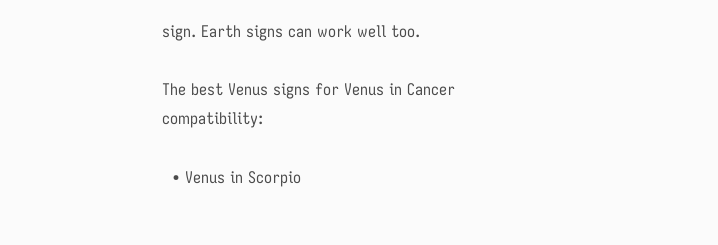sign. Earth signs can work well too.

The best Venus signs for Venus in Cancer compatibility:

  • Venus in Scorpio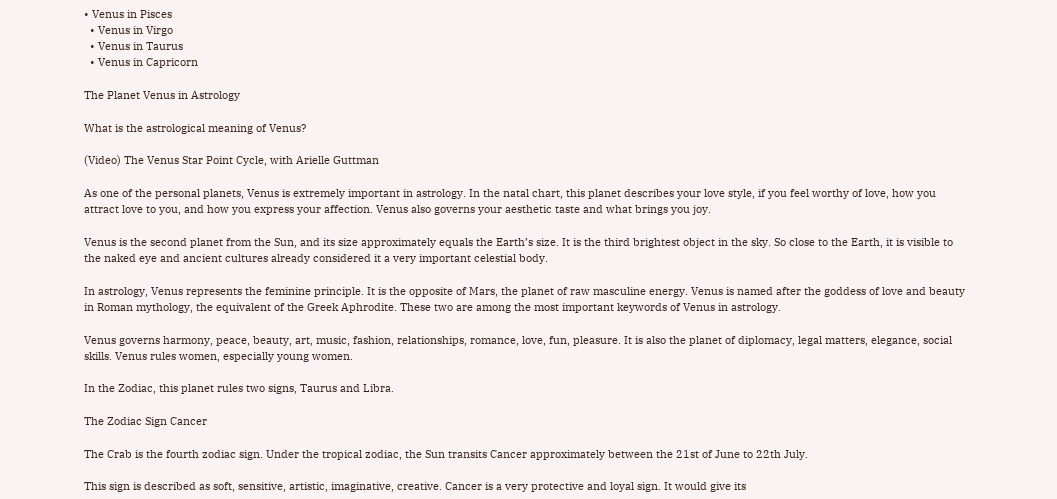• Venus in Pisces
  • Venus in Virgo
  • Venus in Taurus
  • Venus in Capricorn

The Planet Venus in Astrology

What is the astrological meaning of Venus?

(Video) The Venus Star Point Cycle, with Arielle Guttman

As one of the personal planets, Venus is extremely important in astrology. In the natal chart, this planet describes your love style, if you feel worthy of love, how you attract love to you, and how you express your affection. Venus also governs your aesthetic taste and what brings you joy.

Venus is the second planet from the Sun, and its size approximately equals the Earth’s size. It is the third brightest object in the sky. So close to the Earth, it is visible to the naked eye and ancient cultures already considered it a very important celestial body.

In astrology, Venus represents the feminine principle. It is the opposite of Mars, the planet of raw masculine energy. Venus is named after the goddess of love and beauty in Roman mythology, the equivalent of the Greek Aphrodite. These two are among the most important keywords of Venus in astrology.

Venus governs harmony, peace, beauty, art, music, fashion, relationships, romance, love, fun, pleasure. It is also the planet of diplomacy, legal matters, elegance, social skills. Venus rules women, especially young women.

In the Zodiac, this planet rules two signs, Taurus and Libra.

The Zodiac Sign Cancer

The Crab is the fourth zodiac sign. Under the tropical zodiac, the Sun transits Cancer approximately between the 21st of June to 22th July.

This sign is described as soft, sensitive, artistic, imaginative, creative. Cancer is a very protective and loyal sign. It would give its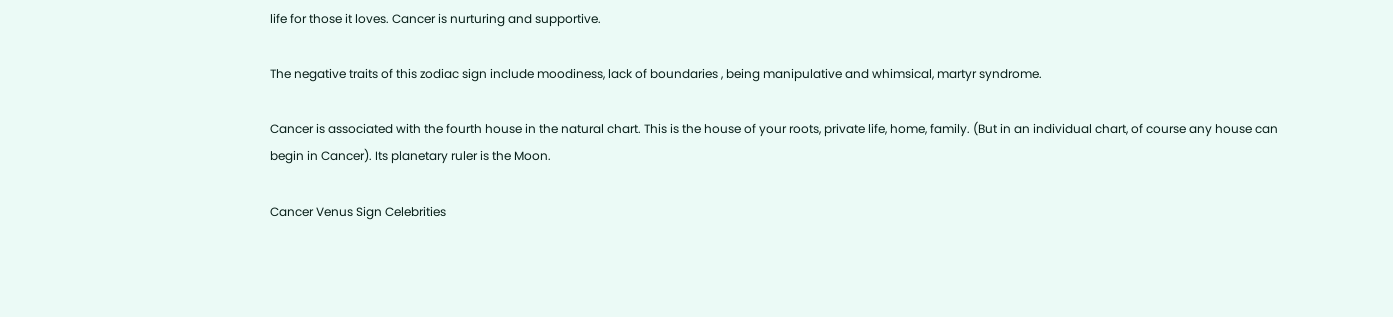life for those it loves. Cancer is nurturing and supportive.

The negative traits of this zodiac sign include moodiness, lack of boundaries , being manipulative and whimsical, martyr syndrome.

Cancer is associated with the fourth house in the natural chart. This is the house of your roots, private life, home, family. (But in an individual chart, of course any house can begin in Cancer). Its planetary ruler is the Moon.

Cancer Venus Sign Celebrities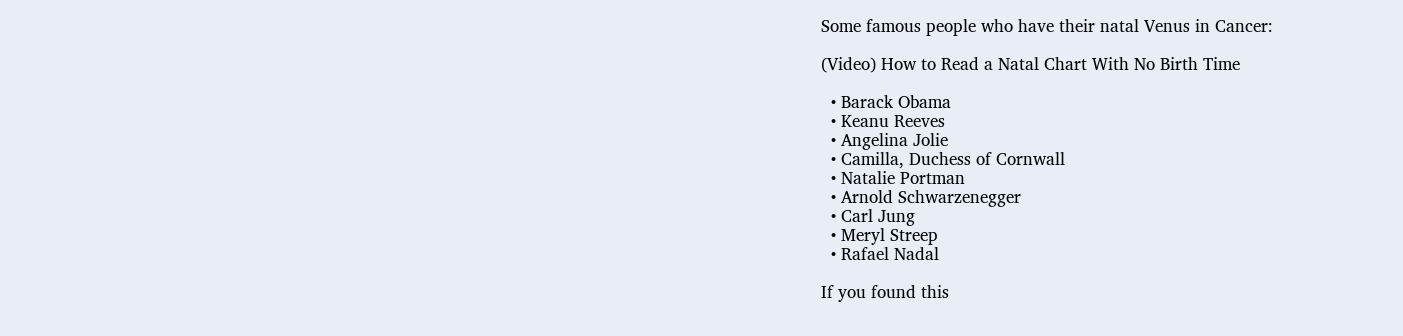Some famous people who have their natal Venus in Cancer:

(Video) How to Read a Natal Chart With No Birth Time

  • Barack Obama
  • Keanu Reeves
  • Angelina Jolie
  • Camilla, Duchess of Cornwall
  • Natalie Portman
  • Arnold Schwarzenegger
  • Carl Jung
  • Meryl Streep
  • Rafael Nadal

If you found this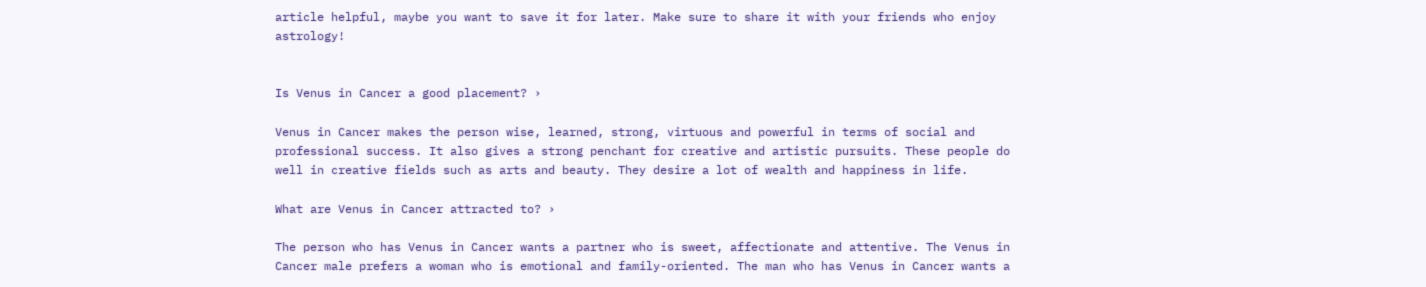article helpful, maybe you want to save it for later. Make sure to share it with your friends who enjoy astrology!


Is Venus in Cancer a good placement? ›

Venus in Cancer makes the person wise, learned, strong, virtuous and powerful in terms of social and professional success. It also gives a strong penchant for creative and artistic pursuits. These people do well in creative fields such as arts and beauty. They desire a lot of wealth and happiness in life.

What are Venus in Cancer attracted to? ›

The person who has Venus in Cancer wants a partner who is sweet, affectionate and attentive. The Venus in Cancer male prefers a woman who is emotional and family-oriented. The man who has Venus in Cancer wants a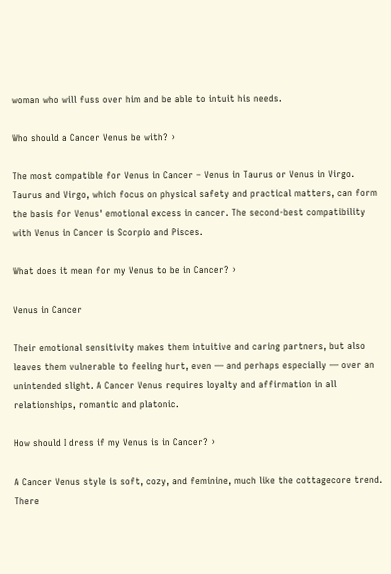woman who will fuss over him and be able to intuit his needs.

Who should a Cancer Venus be with? ›

The most compatible for Venus in Cancer – Venus in Taurus or Venus in Virgo. Taurus and Virgo, which focus on physical safety and practical matters, can form the basis for Venus' emotional excess in cancer. The second-best compatibility with Venus in Cancer is Scorpio and Pisces.

What does it mean for my Venus to be in Cancer? ›

Venus in Cancer

Their emotional sensitivity makes them intuitive and caring partners, but also leaves them vulnerable to feeling hurt, even — and perhaps especially — over an unintended slight. A Cancer Venus requires loyalty and affirmation in all relationships, romantic and platonic.

How should I dress if my Venus is in Cancer? ›

A Cancer Venus style is soft, cozy, and feminine, much like the cottagecore trend. There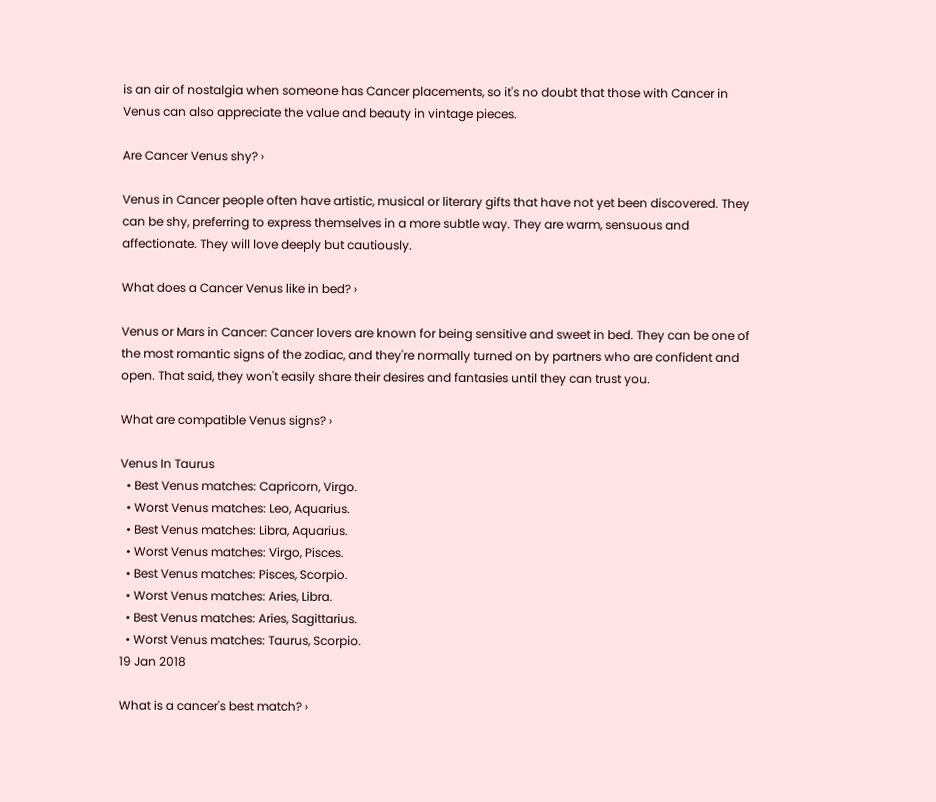is an air of nostalgia when someone has Cancer placements, so it's no doubt that those with Cancer in Venus can also appreciate the value and beauty in vintage pieces.

Are Cancer Venus shy? ›

Venus in Cancer people often have artistic, musical or literary gifts that have not yet been discovered. They can be shy, preferring to express themselves in a more subtle way. They are warm, sensuous and affectionate. They will love deeply but cautiously.

What does a Cancer Venus like in bed? ›

Venus or Mars in Cancer: Cancer lovers are known for being sensitive and sweet in bed. They can be one of the most romantic signs of the zodiac, and they're normally turned on by partners who are confident and open. That said, they won't easily share their desires and fantasies until they can trust you.

What are compatible Venus signs? ›

Venus In Taurus
  • Best Venus matches: Capricorn, Virgo.
  • Worst Venus matches: Leo, Aquarius.
  • Best Venus matches: Libra, Aquarius.
  • Worst Venus matches: Virgo, Pisces.
  • Best Venus matches: Pisces, Scorpio.
  • Worst Venus matches: Aries, Libra.
  • Best Venus matches: Aries, Sagittarius.
  • Worst Venus matches: Taurus, Scorpio.
19 Jan 2018

What is a cancer's best match? ›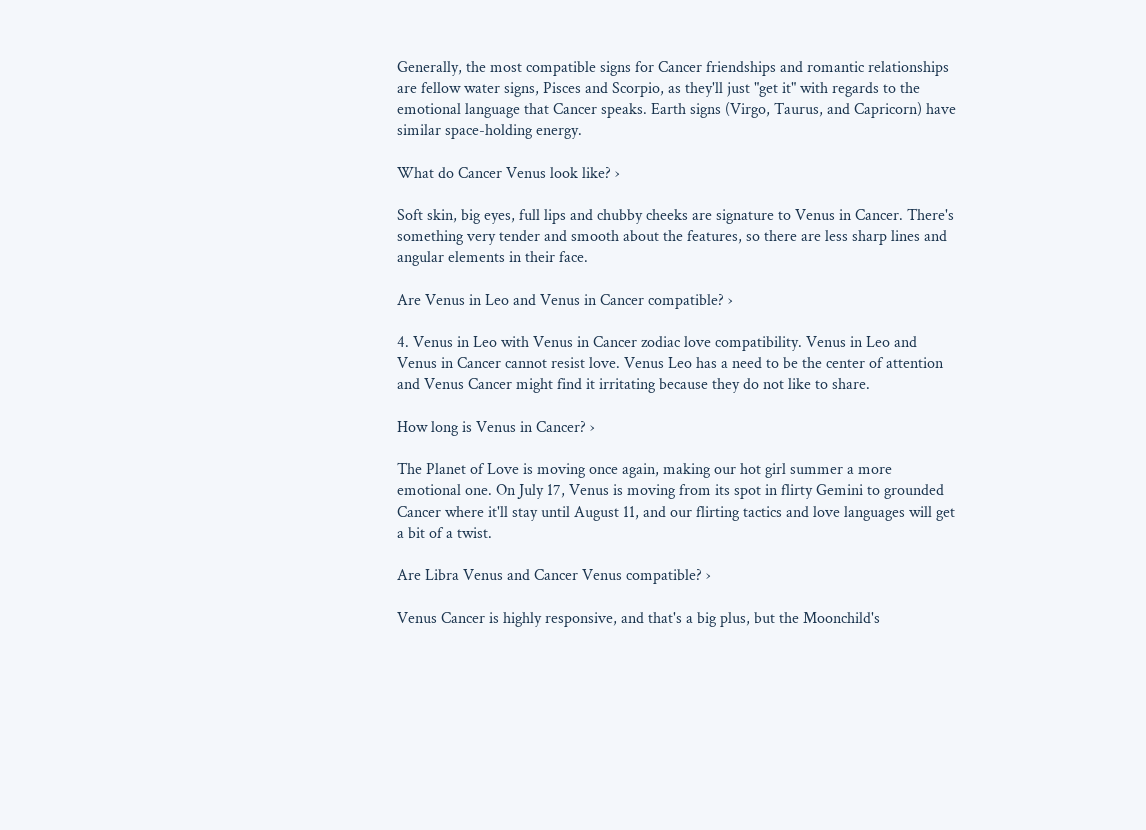Generally, the most compatible signs for Cancer friendships and romantic relationships are fellow water signs, Pisces and Scorpio, as they'll just "get it" with regards to the emotional language that Cancer speaks. Earth signs (Virgo, Taurus, and Capricorn) have similar space-holding energy.

What do Cancer Venus look like? ›

Soft skin, big eyes, full lips and chubby cheeks are signature to Venus in Cancer. There's something very tender and smooth about the features, so there are less sharp lines and angular elements in their face.

Are Venus in Leo and Venus in Cancer compatible? ›

4. Venus in Leo with Venus in Cancer zodiac love compatibility. Venus in Leo and Venus in Cancer cannot resist love. Venus Leo has a need to be the center of attention and Venus Cancer might find it irritating because they do not like to share.

How long is Venus in Cancer? ›

The Planet of Love is moving once again, making our hot girl summer a more emotional one. On July 17, Venus is moving from its spot in flirty Gemini to grounded Cancer where it'll stay until August 11, and our flirting tactics and love languages will get a bit of a twist.

Are Libra Venus and Cancer Venus compatible? ›

Venus Cancer is highly responsive, and that's a big plus, but the Moonchild's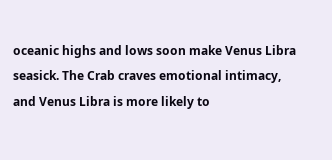oceanic highs and lows soon make Venus Libra seasick. The Crab craves emotional intimacy, and Venus Libra is more likely to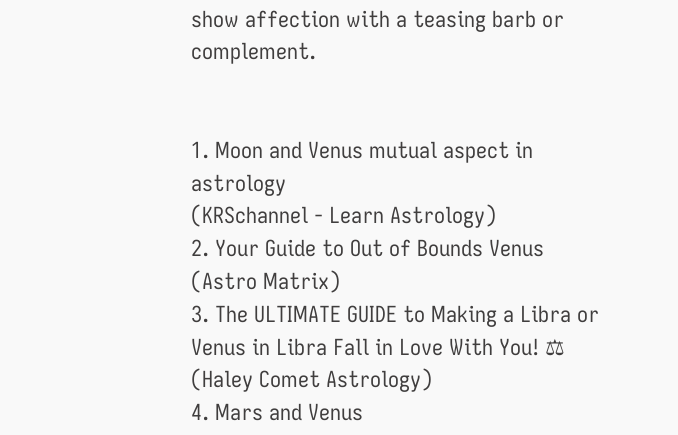show affection with a teasing barb or complement.


1. Moon and Venus mutual aspect in astrology
(KRSchannel - Learn Astrology)
2. Your Guide to Out of Bounds Venus
(Astro Matrix)
3. The ULTIMATE GUIDE to Making a Libra or Venus in Libra Fall in Love With You! ⚖
(Haley Comet Astrology)
4. Mars and Venus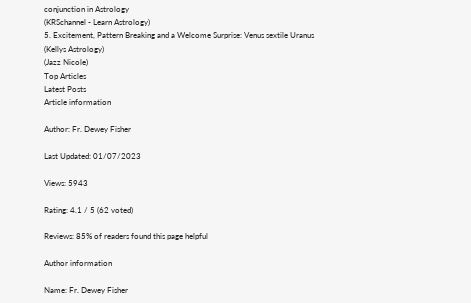conjunction in Astrology
(KRSchannel - Learn Astrology)
5. Excitement, Pattern Breaking and a Welcome Surprise: Venus sextile Uranus
(Kellys Astrology)
(Jazz Nicole)
Top Articles
Latest Posts
Article information

Author: Fr. Dewey Fisher

Last Updated: 01/07/2023

Views: 5943

Rating: 4.1 / 5 (62 voted)

Reviews: 85% of readers found this page helpful

Author information

Name: Fr. Dewey Fisher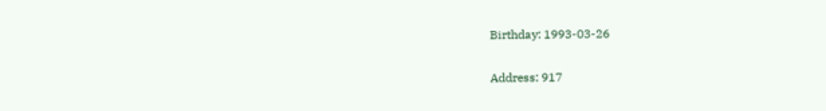Birthday: 1993-03-26

Address: 917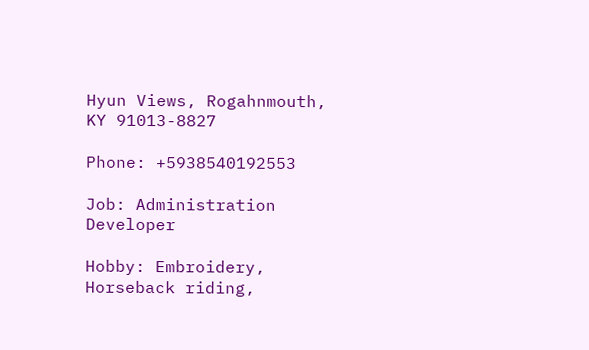Hyun Views, Rogahnmouth, KY 91013-8827

Phone: +5938540192553

Job: Administration Developer

Hobby: Embroidery, Horseback riding,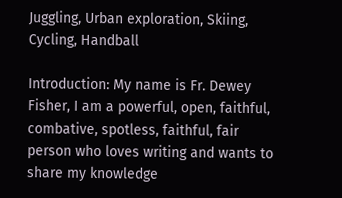Juggling, Urban exploration, Skiing, Cycling, Handball

Introduction: My name is Fr. Dewey Fisher, I am a powerful, open, faithful, combative, spotless, faithful, fair person who loves writing and wants to share my knowledge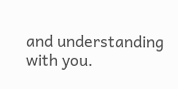and understanding with you.